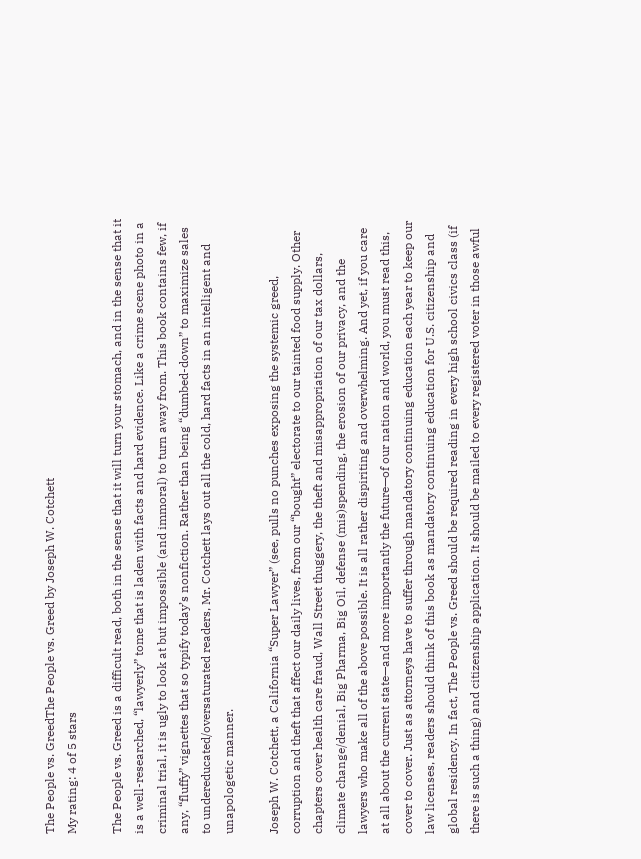The People vs. GreedThe People vs. Greed by Joseph W. Cotchett
My rating: 4 of 5 stars

The People vs. Greed is a difficult read, both in the sense that it will turn your stomach, and in the sense that it is a well-researched, “lawyerly” tome that is laden with facts and hard evidence. Like a crime scene photo in a criminal trial, it is ugly to look at but impossible (and immoral) to turn away from. This book contains few, if any, “fluffy” vignettes that so typify today’s nonfiction. Rather than being “dumbed-down” to maximize sales to undereducated/oversaturated readers, Mr. Cotchett lays out all the cold, hard facts in an intelligent and unapologetic manner.

Joseph W. Cotchett, a California “Super Lawyer” (see, pulls no punches exposing the systemic greed, corruption and theft that affect our daily lives, from our “bought” electorate to our tainted food supply. Other chapters cover health care fraud, Wall Street thuggery, the theft and misappropriation of our tax dollars, climate change/denial, Big Pharma, Big Oil, defense (mis)spending, the erosion of our privacy, and the lawyers who make all of the above possible. It is all rather dispiriting and overwhelming. And yet, if you care at all about the current state—and more importantly the future—of our nation and world, you must read this, cover to cover. Just as attorneys have to suffer through mandatory continuing education each year to keep our law licenses, readers should think of this book as mandatory continuing education for U.S. citizenship and global residency. In fact, The People vs. Greed should be required reading in every high school civics class (if there is such a thing) and citizenship application. It should be mailed to every registered voter in those awful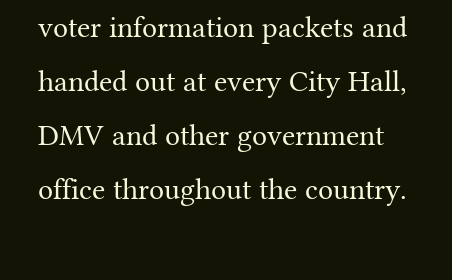voter information packets and handed out at every City Hall, DMV and other government office throughout the country.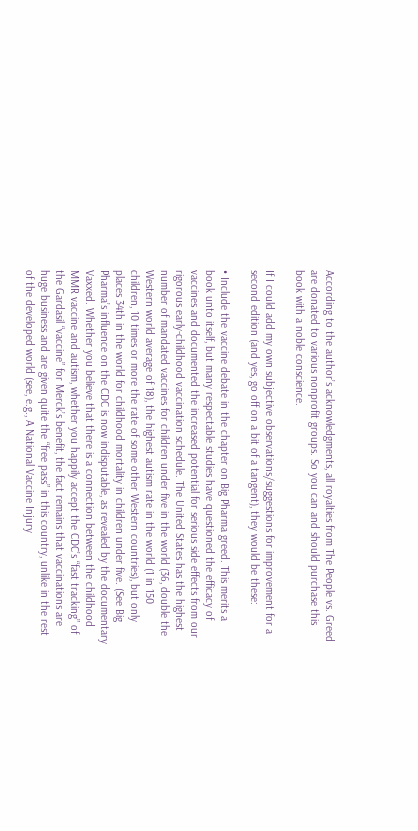According to the author’s acknowledgments, all royalties from The People vs. Greed are donated to various nonprofit groups. So you can and should purchase this book with a noble conscience.

If I could add my own subjective observations/suggestions for improvement for a second edition (and yes, go off on a bit of a tangent), they would be these:

• Include the vaccine debate in the chapter on Big Pharma greed. This merits a book unto itself, but many respectable studies have questioned the efficacy of vaccines and documented the increased potential for serious side effects from our rigorous early-childhood vaccination schedule. The United States has the highest number of mandated vaccines for children under five in the world (36, double the Western world average of 18), the highest autism rate in the world (1 in 150 children, 10 times or more the rate of some other Western countries), but only places 34th in the world for childhood mortality in children under five. (See Big Pharma’s influence on the CDC is now indisputable, as revealed by the documentary Vaxxed. Whether you believe that there is a connection between the childhood MMR vaccine and autism, whether you happily accept the CDC’s “fast tracking” of the Gardasil “vaccine” for Merck’s benefit, the fact remains that vaccinations are huge business and are given quite the “free pass” in this country, unlike in the rest of the developed world (see, e.g., A National Vaccine Injury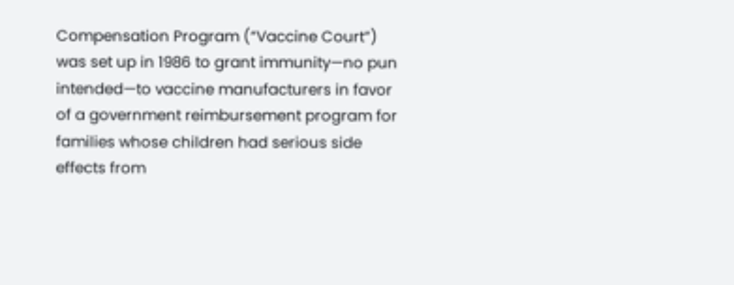Compensation Program (“Vaccine Court”) was set up in 1986 to grant immunity—no pun intended—to vaccine manufacturers in favor of a government reimbursement program for families whose children had serious side effects from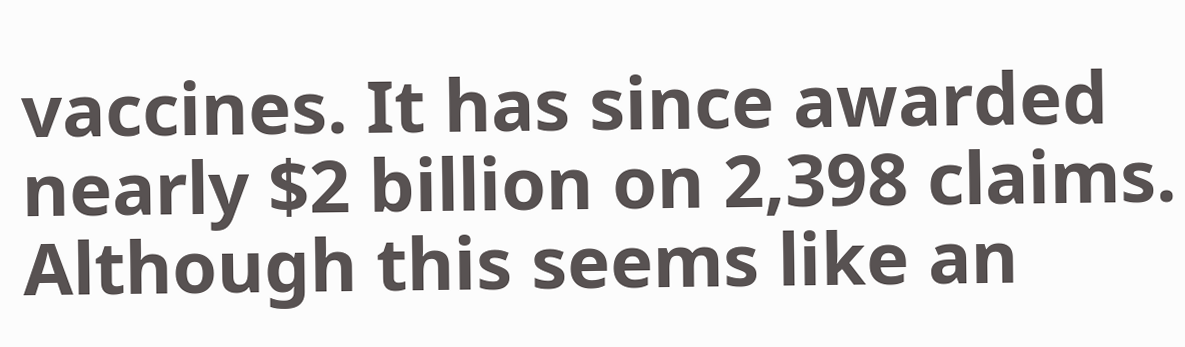vaccines. It has since awarded nearly $2 billion on 2,398 claims. Although this seems like an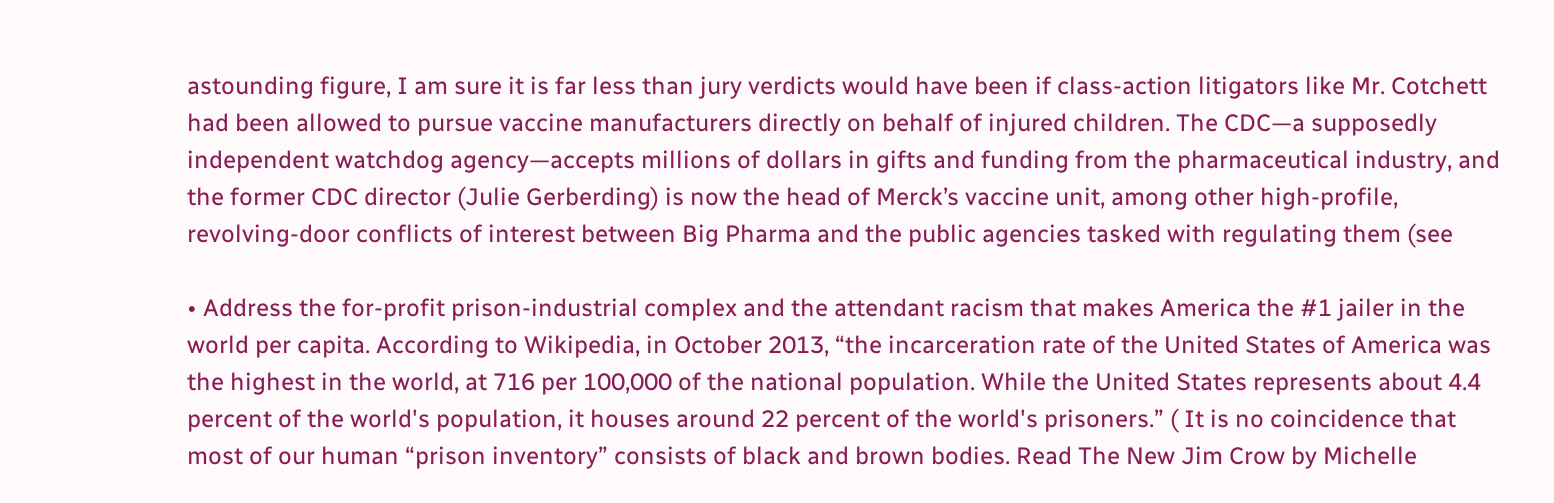astounding figure, I am sure it is far less than jury verdicts would have been if class-action litigators like Mr. Cotchett had been allowed to pursue vaccine manufacturers directly on behalf of injured children. The CDC—a supposedly independent watchdog agency—accepts millions of dollars in gifts and funding from the pharmaceutical industry, and the former CDC director (Julie Gerberding) is now the head of Merck’s vaccine unit, among other high-profile, revolving-door conflicts of interest between Big Pharma and the public agencies tasked with regulating them (see

• Address the for-profit prison-industrial complex and the attendant racism that makes America the #1 jailer in the world per capita. According to Wikipedia, in October 2013, “the incarceration rate of the United States of America was the highest in the world, at 716 per 100,000 of the national population. While the United States represents about 4.4 percent of the world's population, it houses around 22 percent of the world's prisoners.” ( It is no coincidence that most of our human “prison inventory” consists of black and brown bodies. Read The New Jim Crow by Michelle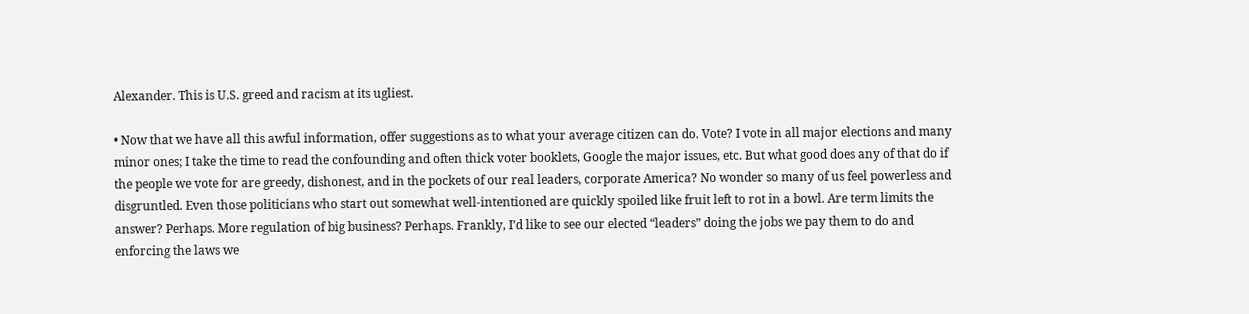Alexander. This is U.S. greed and racism at its ugliest.

• Now that we have all this awful information, offer suggestions as to what your average citizen can do. Vote? I vote in all major elections and many minor ones; I take the time to read the confounding and often thick voter booklets, Google the major issues, etc. But what good does any of that do if the people we vote for are greedy, dishonest, and in the pockets of our real leaders, corporate America? No wonder so many of us feel powerless and disgruntled. Even those politicians who start out somewhat well-intentioned are quickly spoiled like fruit left to rot in a bowl. Are term limits the answer? Perhaps. More regulation of big business? Perhaps. Frankly, I’d like to see our elected “leaders” doing the jobs we pay them to do and enforcing the laws we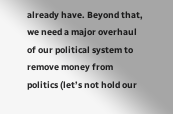already have. Beyond that, we need a major overhaul of our political system to remove money from politics (let’s not hold our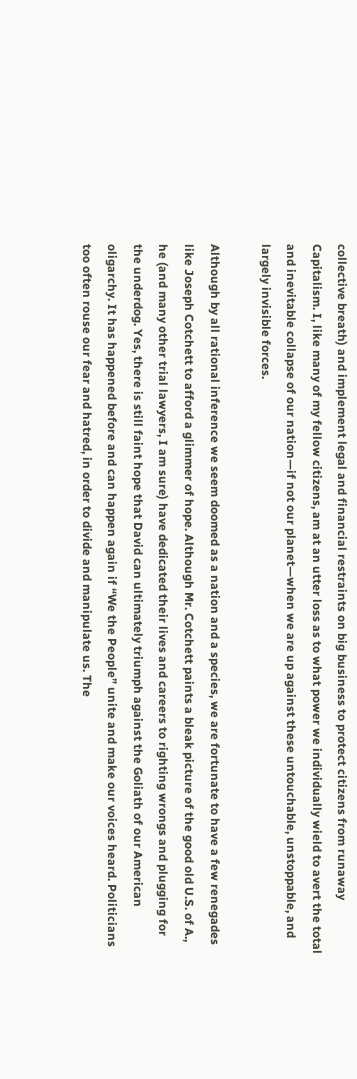collective breath) and implement legal and financial restraints on big business to protect citizens from runaway Capitalism. I, like many of my fellow citizens, am at an utter loss as to what power we individually wield to avert the total and inevitable collapse of our nation—if not our planet—when we are up against these untouchable, unstoppable, and largely invisible forces.

Although by all rational inference we seem doomed as a nation and a species, we are fortunate to have a few renegades like Joseph Cotchett to afford a glimmer of hope. Although Mr. Cotchett paints a bleak picture of the good old U.S. of A., he (and many other trial lawyers, I am sure) have dedicated their lives and careers to righting wrongs and plugging for the underdog. Yes, there is still faint hope that David can ultimately triumph against the Goliath of our American oligarchy. It has happened before and can happen again if “We the People” unite and make our voices heard. Politicians too often rouse our fear and hatred, in order to divide and manipulate us. The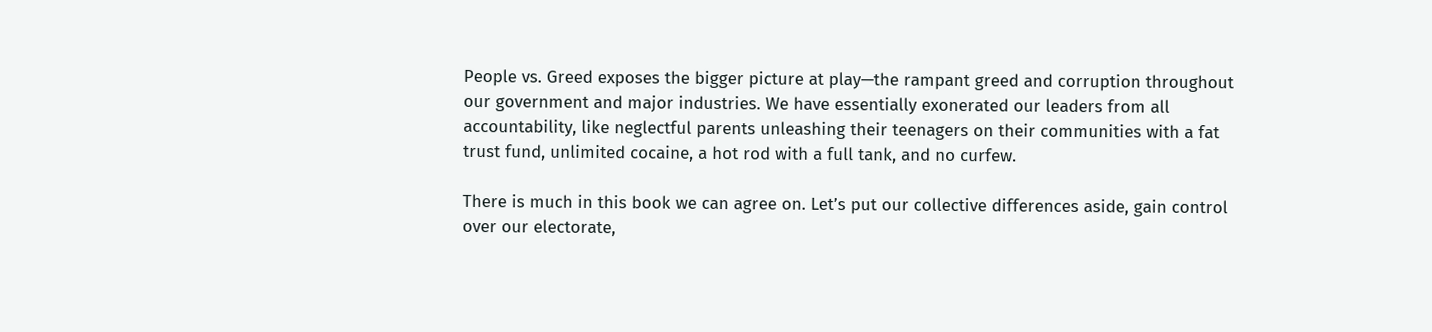People vs. Greed exposes the bigger picture at play—the rampant greed and corruption throughout our government and major industries. We have essentially exonerated our leaders from all accountability, like neglectful parents unleashing their teenagers on their communities with a fat trust fund, unlimited cocaine, a hot rod with a full tank, and no curfew.

There is much in this book we can agree on. Let’s put our collective differences aside, gain control over our electorate,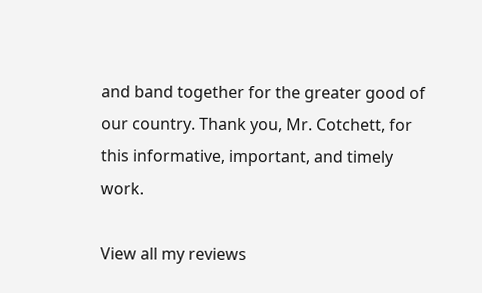and band together for the greater good of our country. Thank you, Mr. Cotchett, for this informative, important, and timely work.

View all my reviews